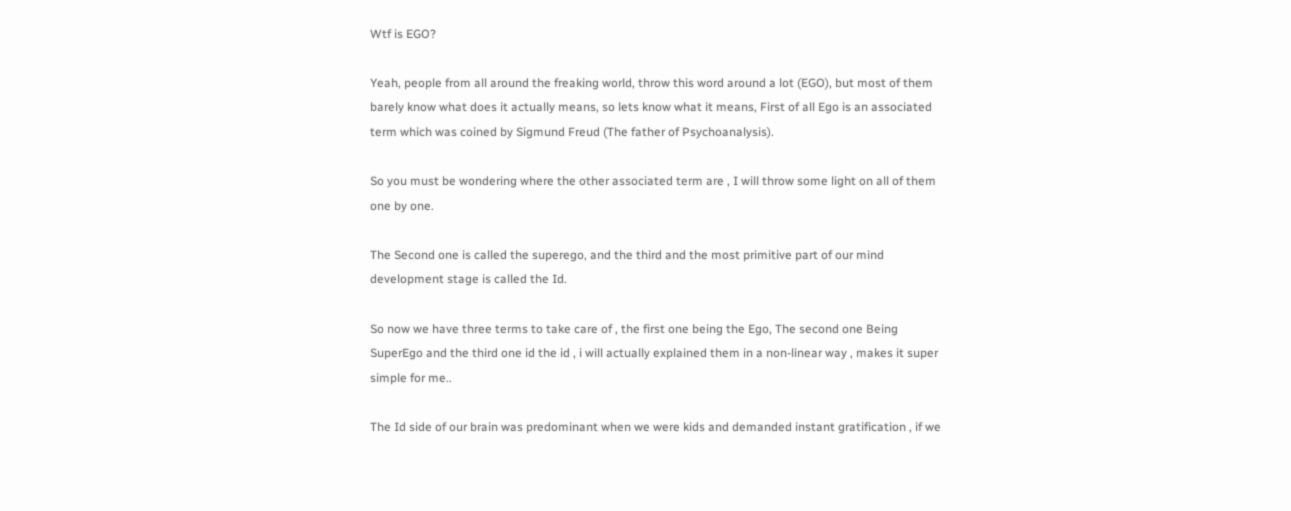Wtf is EGO?

Yeah, people from all around the freaking world, throw this word around a lot (EGO), but most of them barely know what does it actually means, so lets know what it means, First of all Ego is an associated term which was coined by Sigmund Freud (The father of Psychoanalysis).

So you must be wondering where the other associated term are , I will throw some light on all of them one by one.

The Second one is called the superego, and the third and the most primitive part of our mind development stage is called the Id.

So now we have three terms to take care of , the first one being the Ego, The second one Being SuperEgo and the third one id the id , i will actually explained them in a non-linear way , makes it super simple for me..

The Id side of our brain was predominant when we were kids and demanded instant gratification , if we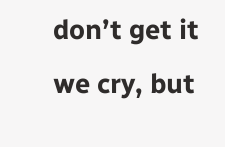don’t get it we cry, but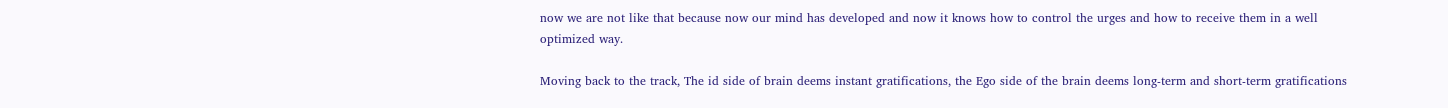now we are not like that because now our mind has developed and now it knows how to control the urges and how to receive them in a well optimized way.

Moving back to the track, The id side of brain deems instant gratifications, the Ego side of the brain deems long-term and short-term gratifications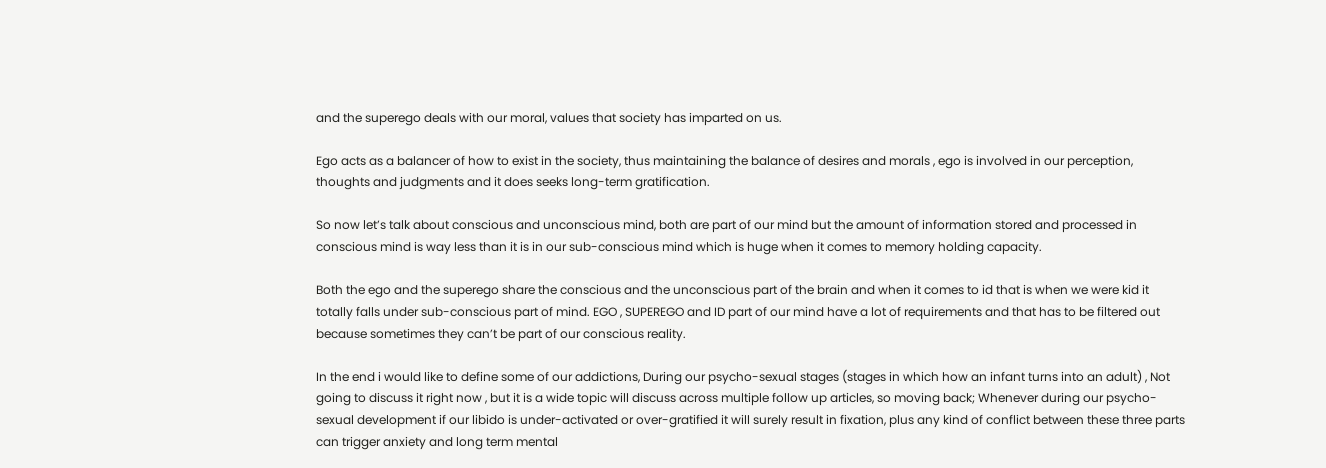and the superego deals with our moral, values that society has imparted on us.

Ego acts as a balancer of how to exist in the society, thus maintaining the balance of desires and morals , ego is involved in our perception, thoughts and judgments and it does seeks long-term gratification.

So now let’s talk about conscious and unconscious mind, both are part of our mind but the amount of information stored and processed in conscious mind is way less than it is in our sub-conscious mind which is huge when it comes to memory holding capacity.

Both the ego and the superego share the conscious and the unconscious part of the brain and when it comes to id that is when we were kid it totally falls under sub-conscious part of mind. EGO , SUPEREGO and ID part of our mind have a lot of requirements and that has to be filtered out because sometimes they can’t be part of our conscious reality.

In the end i would like to define some of our addictions, During our psycho-sexual stages (stages in which how an infant turns into an adult) , Not going to discuss it right now , but it is a wide topic will discuss across multiple follow up articles, so moving back; Whenever during our psycho-sexual development if our libido is under-activated or over-gratified it will surely result in fixation, plus any kind of conflict between these three parts can trigger anxiety and long term mental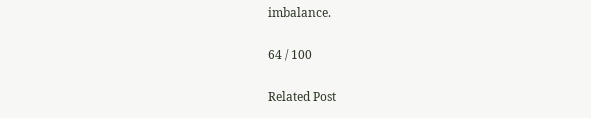imbalance.

64 / 100

Related Post